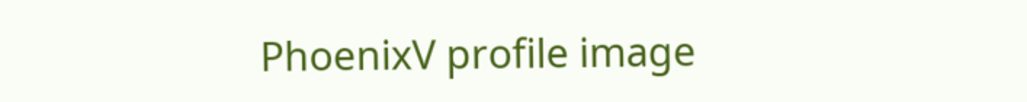PhoenixV profile image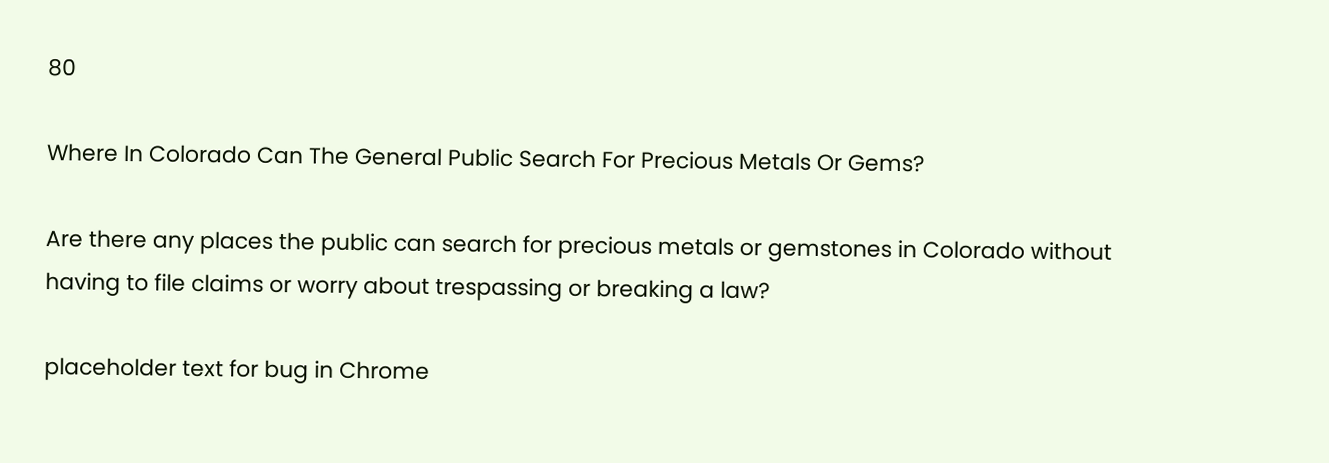80

Where In Colorado Can The General Public Search For Precious Metals Or Gems?

Are there any places the public can search for precious metals or gemstones in Colorado without having to file claims or worry about trespassing or breaking a law?

placeholder text for bug in Chrome